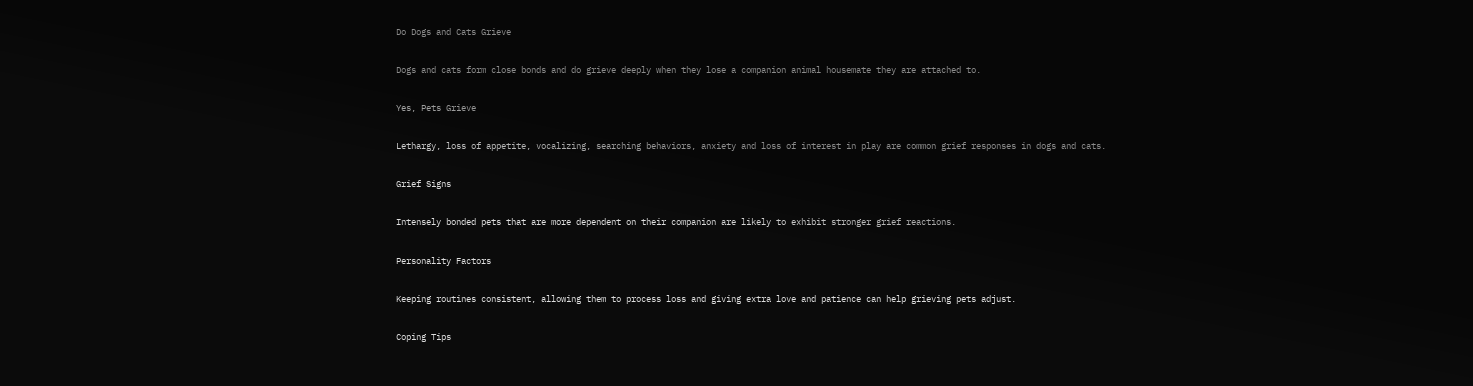Do Dogs and Cats Grieve

Dogs and cats form close bonds and do grieve deeply when they lose a companion animal housemate they are attached to.

Yes, Pets Grieve

Lethargy, loss of appetite, vocalizing, searching behaviors, anxiety and loss of interest in play are common grief responses in dogs and cats.

Grief Signs

Intensely bonded pets that are more dependent on their companion are likely to exhibit stronger grief reactions.

Personality Factors

Keeping routines consistent, allowing them to process loss and giving extra love and patience can help grieving pets adjust.

Coping Tips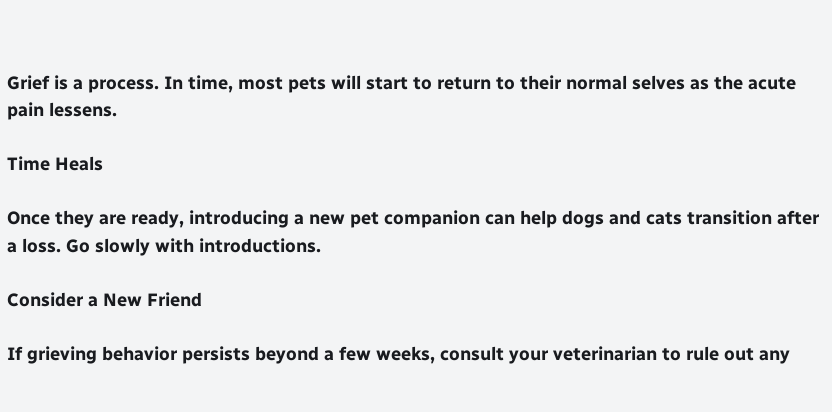Grief is a process. In time, most pets will start to return to their normal selves as the acute pain lessens.

Time Heals

Once they are ready, introducing a new pet companion can help dogs and cats transition after a loss. Go slowly with introductions.

Consider a New Friend

If grieving behavior persists beyond a few weeks, consult your veterinarian to rule out any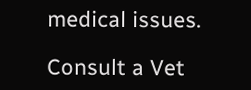medical issues.

Consult a Vet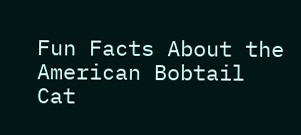Fun Facts About the American Bobtail Cat